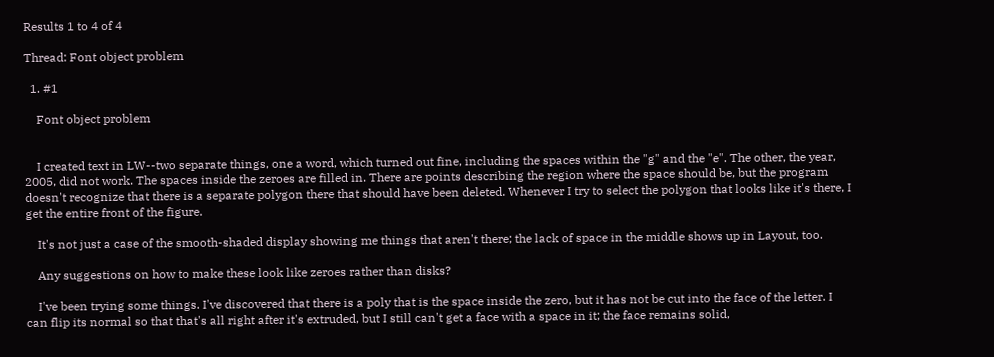Results 1 to 4 of 4

Thread: Font object problem

  1. #1

    Font object problem


    I created text in LW--two separate things, one a word, which turned out fine, including the spaces within the "g" and the "e". The other, the year, 2005, did not work. The spaces inside the zeroes are filled in. There are points describing the region where the space should be, but the program doesn't recognize that there is a separate polygon there that should have been deleted. Whenever I try to select the polygon that looks like it's there, I get the entire front of the figure.

    It's not just a case of the smooth-shaded display showing me things that aren't there; the lack of space in the middle shows up in Layout, too.

    Any suggestions on how to make these look like zeroes rather than disks?

    I've been trying some things. I've discovered that there is a poly that is the space inside the zero, but it has not be cut into the face of the letter. I can flip its normal so that that's all right after it's extruded, but I still can't get a face with a space in it; the face remains solid,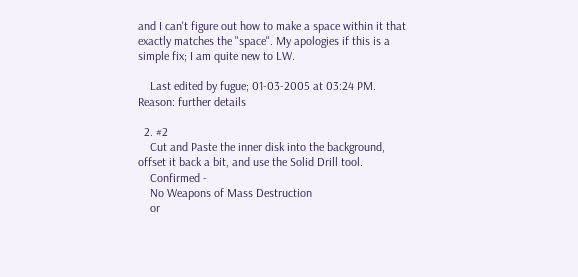and I can't figure out how to make a space within it that exactly matches the "space". My apologies if this is a simple fix; I am quite new to LW.

    Last edited by fugue; 01-03-2005 at 03:24 PM. Reason: further details

  2. #2
    Cut and Paste the inner disk into the background, offset it back a bit, and use the Solid Drill tool.
    Confirmed -
    No Weapons of Mass Destruction
    or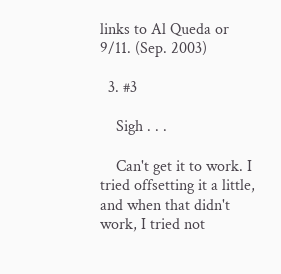links to Al Queda or 9/11. (Sep. 2003)

  3. #3

    Sigh . . .

    Can't get it to work. I tried offsetting it a little, and when that didn't work, I tried not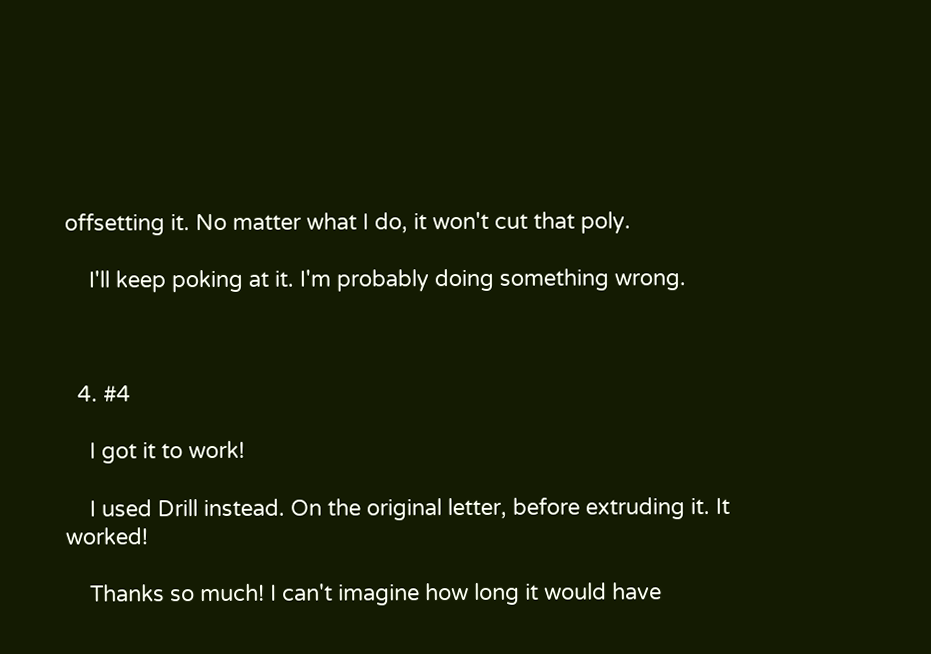offsetting it. No matter what I do, it won't cut that poly.

    I'll keep poking at it. I'm probably doing something wrong.



  4. #4

    I got it to work!

    I used Drill instead. On the original letter, before extruding it. It worked!

    Thanks so much! I can't imagine how long it would have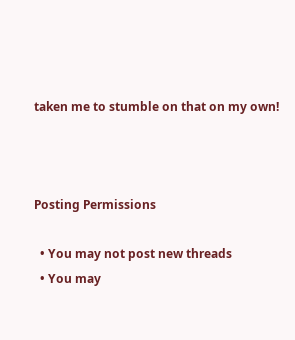taken me to stumble on that on my own!



Posting Permissions

  • You may not post new threads
  • You may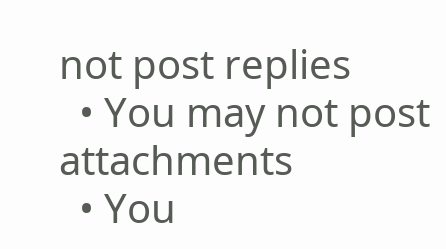not post replies
  • You may not post attachments
  • You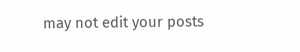may not edit your posts